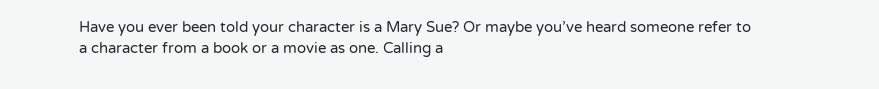Have you ever been told your character is a Mary Sue? Or maybe you’ve heard someone refer to a character from a book or a movie as one. Calling a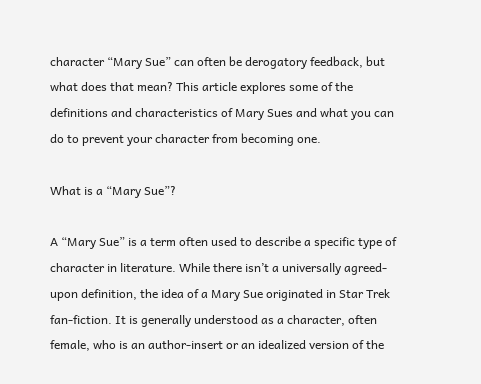character “Mary Sue” can often be derogatory feedback, but what does that mean? This article explores some of the definitions and characteristics of Mary Sues and what you can do to prevent your character from becoming one.

What is a “Mary Sue”?

A “Mary Sue” is a term often used to describe a specific type of character in literature. While there isn’t a universally agreed-upon definition, the idea of a Mary Sue originated in Star Trek fan-fiction. It is generally understood as a character, often female, who is an author-insert or an idealized version of the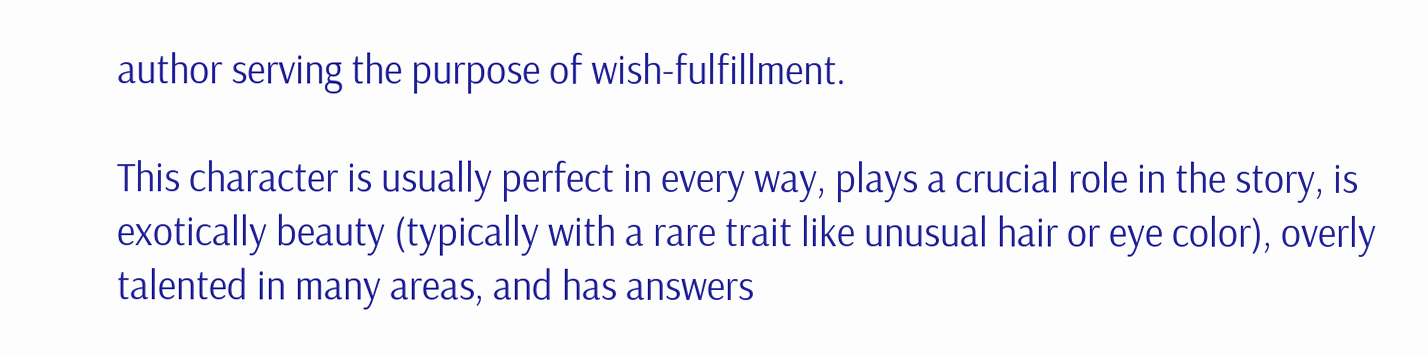author serving the purpose of wish-fulfillment.

This character is usually perfect in every way, plays a crucial role in the story, is exotically beauty (typically with a rare trait like unusual hair or eye color), overly talented in many areas, and has answers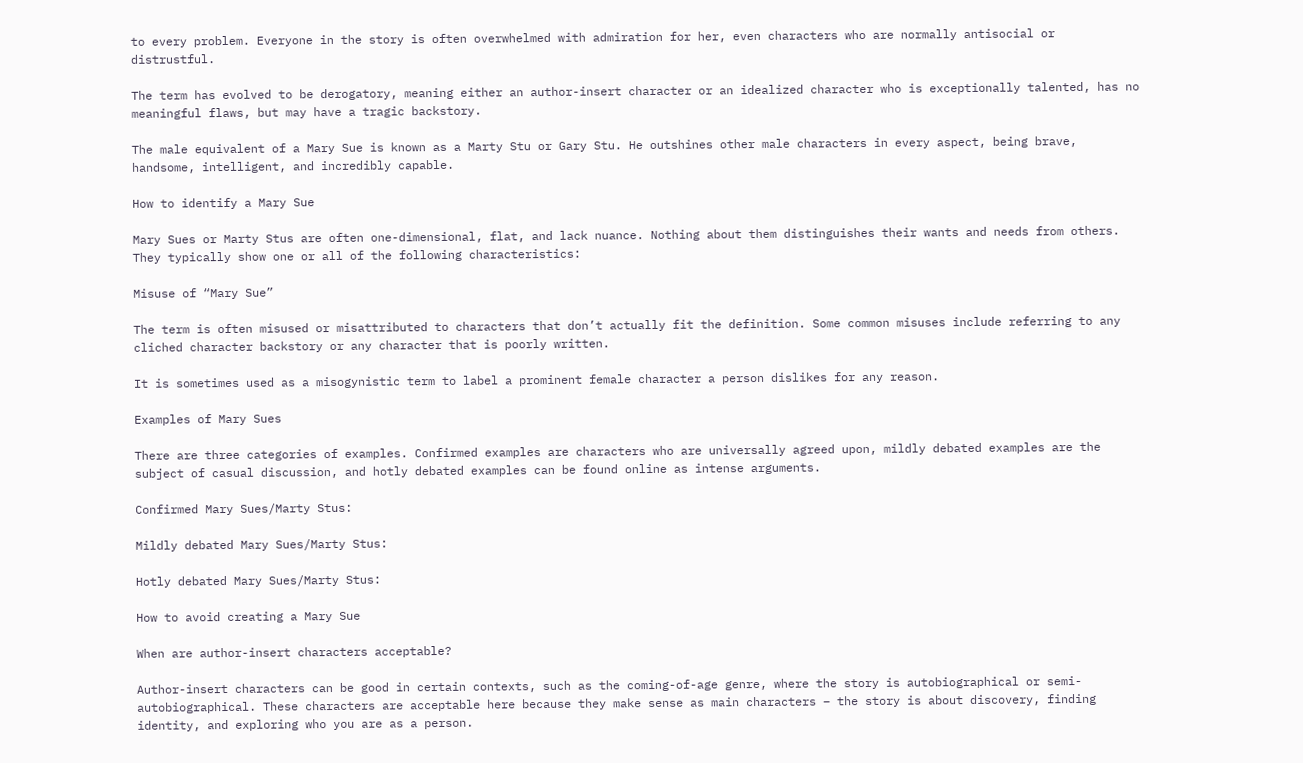to every problem. Everyone in the story is often overwhelmed with admiration for her, even characters who are normally antisocial or distrustful.

The term has evolved to be derogatory, meaning either an author-insert character or an idealized character who is exceptionally talented, has no meaningful flaws, but may have a tragic backstory.

The male equivalent of a Mary Sue is known as a Marty Stu or Gary Stu. He outshines other male characters in every aspect, being brave, handsome, intelligent, and incredibly capable.

How to identify a Mary Sue

Mary Sues or Marty Stus are often one-dimensional, flat, and lack nuance. Nothing about them distinguishes their wants and needs from others. They typically show one or all of the following characteristics:

Misuse of “Mary Sue”

The term is often misused or misattributed to characters that don’t actually fit the definition. Some common misuses include referring to any cliched character backstory or any character that is poorly written.

It is sometimes used as a misogynistic term to label a prominent female character a person dislikes for any reason.

Examples of Mary Sues

There are three categories of examples. Confirmed examples are characters who are universally agreed upon, mildly debated examples are the subject of casual discussion, and hotly debated examples can be found online as intense arguments.

Confirmed Mary Sues/Marty Stus:

Mildly debated Mary Sues/Marty Stus:

Hotly debated Mary Sues/Marty Stus:

How to avoid creating a Mary Sue

When are author-insert characters acceptable?

Author-insert characters can be good in certain contexts, such as the coming-of-age genre, where the story is autobiographical or semi-autobiographical. These characters are acceptable here because they make sense as main characters – the story is about discovery, finding identity, and exploring who you are as a person.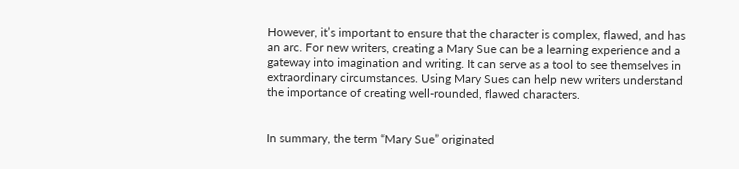However, it’s important to ensure that the character is complex, flawed, and has an arc. For new writers, creating a Mary Sue can be a learning experience and a gateway into imagination and writing. It can serve as a tool to see themselves in extraordinary circumstances. Using Mary Sues can help new writers understand the importance of creating well-rounded, flawed characters.


In summary, the term “Mary Sue” originated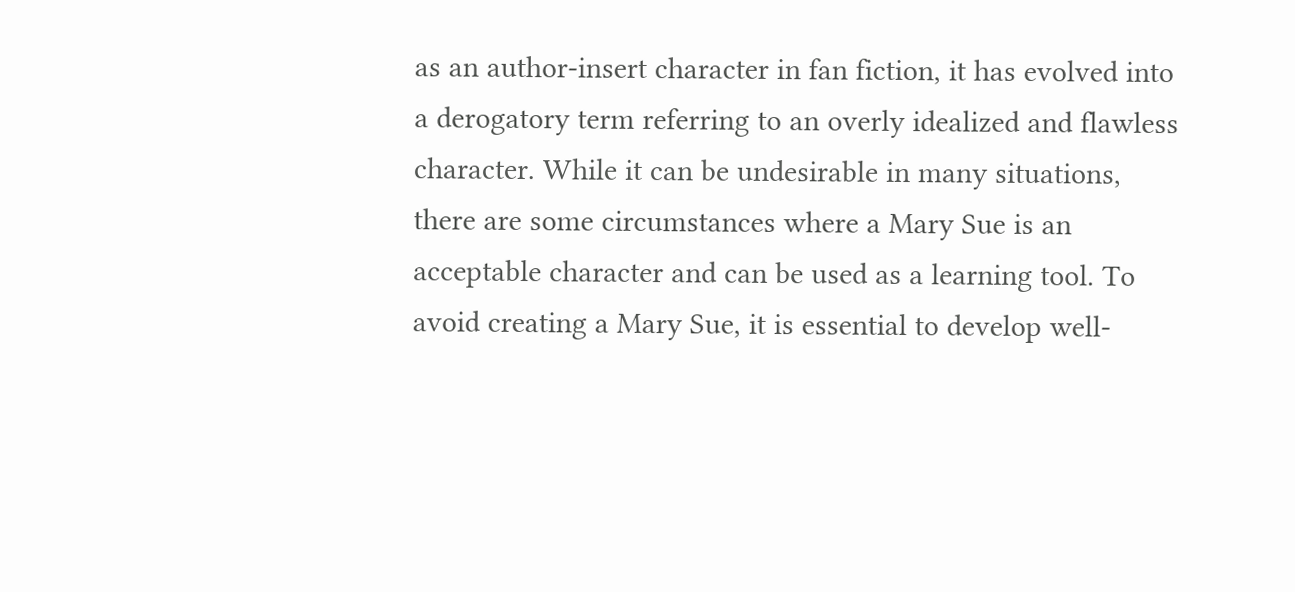as an author-insert character in fan fiction, it has evolved into a derogatory term referring to an overly idealized and flawless character. While it can be undesirable in many situations, there are some circumstances where a Mary Sue is an acceptable character and can be used as a learning tool. To avoid creating a Mary Sue, it is essential to develop well-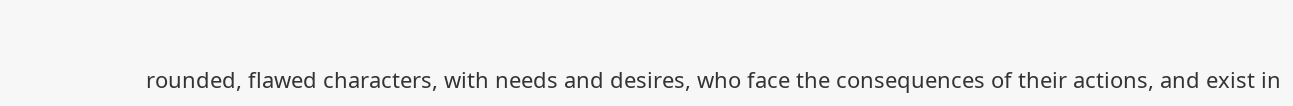rounded, flawed characters, with needs and desires, who face the consequences of their actions, and exist in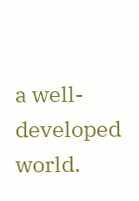a well-developed world.